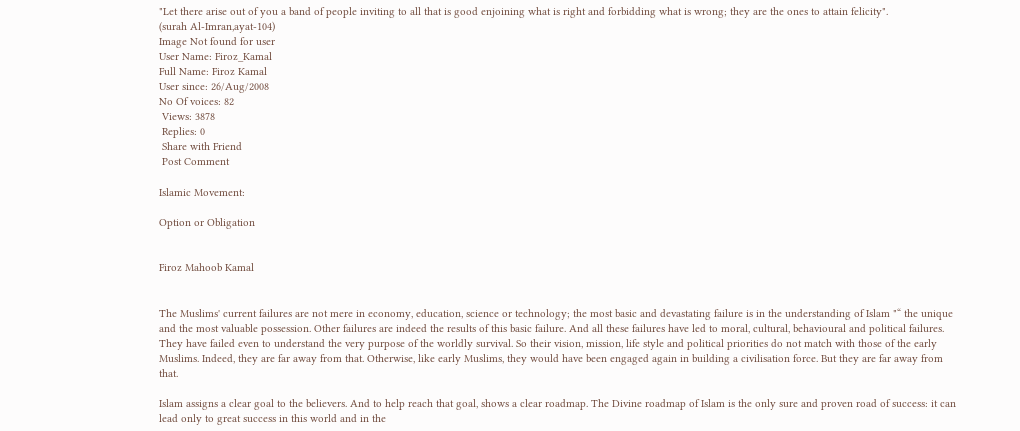"Let there arise out of you a band of people inviting to all that is good enjoining what is right and forbidding what is wrong; they are the ones to attain felicity".
(surah Al-Imran,ayat-104)
Image Not found for user
User Name: Firoz_Kamal
Full Name: Firoz Kamal
User since: 26/Aug/2008
No Of voices: 82
 Views: 3878
 Replies: 0
 Share with Friend
 Post Comment

Islamic Movement:

Option or Obligation


Firoz Mahoob Kamal


The Muslims' current failures are not mere in economy, education, science or technology; the most basic and devastating failure is in the understanding of Islam "“ the unique and the most valuable possession. Other failures are indeed the results of this basic failure. And all these failures have led to moral, cultural, behavioural and political failures. They have failed even to understand the very purpose of the worldly survival. So their vision, mission, life style and political priorities do not match with those of the early Muslims. Indeed, they are far away from that. Otherwise, like early Muslims, they would have been engaged again in building a civilisation force. But they are far away from that.

Islam assigns a clear goal to the believers. And to help reach that goal, shows a clear roadmap. The Divine roadmap of Islam is the only sure and proven road of success: it can lead only to great success in this world and in the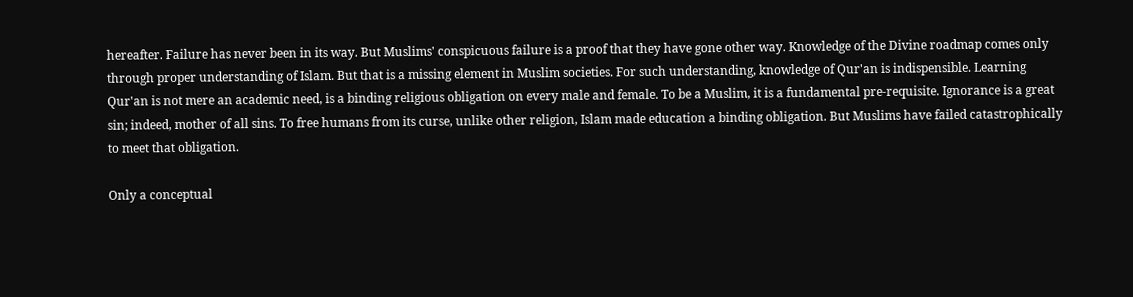hereafter. Failure has never been in its way. But Muslims' conspicuous failure is a proof that they have gone other way. Knowledge of the Divine roadmap comes only through proper understanding of Islam. But that is a missing element in Muslim societies. For such understanding, knowledge of Qur'an is indispensible. Learning Qur'an is not mere an academic need, is a binding religious obligation on every male and female. To be a Muslim, it is a fundamental pre-requisite. Ignorance is a great sin; indeed, mother of all sins. To free humans from its curse, unlike other religion, Islam made education a binding obligation. But Muslims have failed catastrophically to meet that obligation.

Only a conceptual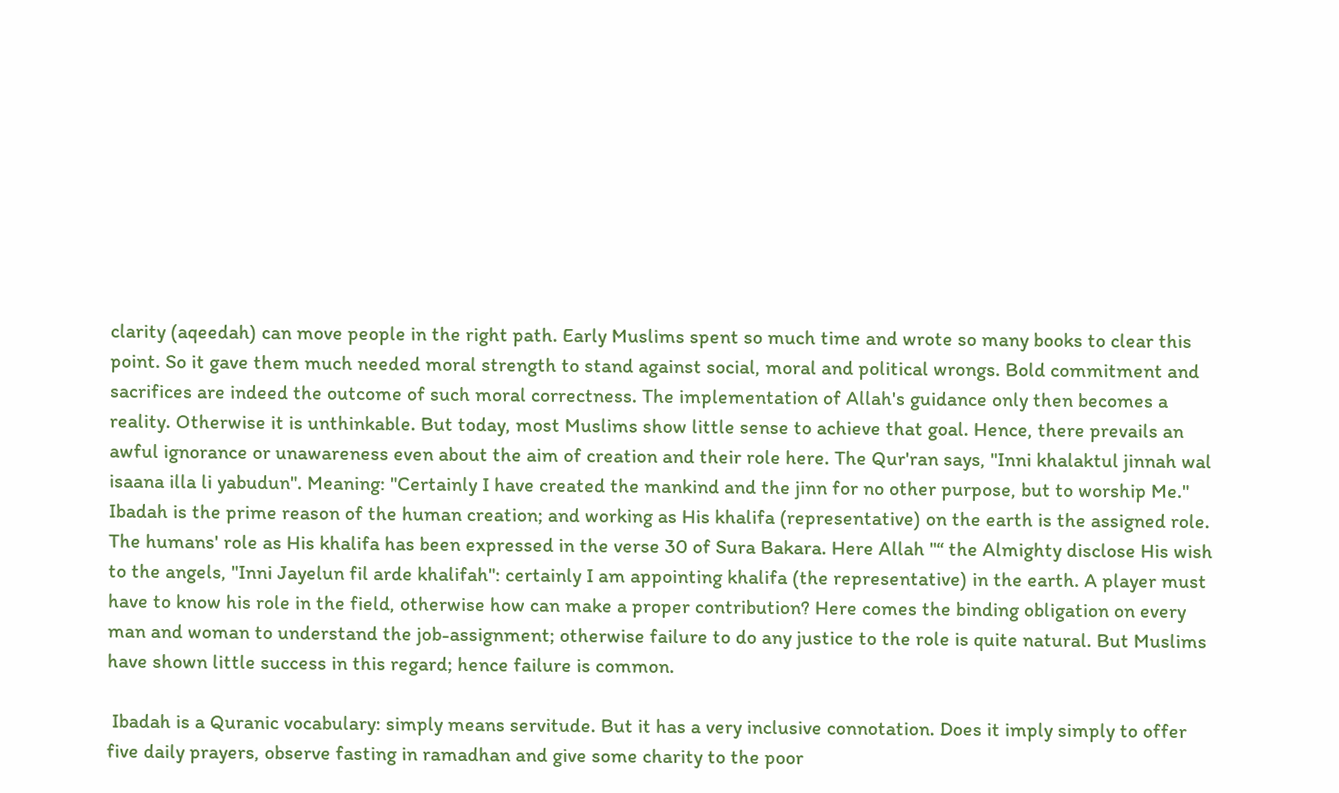clarity (aqeedah) can move people in the right path. Early Muslims spent so much time and wrote so many books to clear this point. So it gave them much needed moral strength to stand against social, moral and political wrongs. Bold commitment and sacrifices are indeed the outcome of such moral correctness. The implementation of Allah's guidance only then becomes a reality. Otherwise it is unthinkable. But today, most Muslims show little sense to achieve that goal. Hence, there prevails an awful ignorance or unawareness even about the aim of creation and their role here. The Qur'ran says, "Inni khalaktul jinnah wal isaana illa li yabudun". Meaning: "Certainly I have created the mankind and the jinn for no other purpose, but to worship Me." Ibadah is the prime reason of the human creation; and working as His khalifa (representative) on the earth is the assigned role. The humans' role as His khalifa has been expressed in the verse 30 of Sura Bakara. Here Allah "“ the Almighty disclose His wish to the angels, "Inni Jayelun fil arde khalifah": certainly I am appointing khalifa (the representative) in the earth. A player must have to know his role in the field, otherwise how can make a proper contribution? Here comes the binding obligation on every man and woman to understand the job-assignment; otherwise failure to do any justice to the role is quite natural. But Muslims have shown little success in this regard; hence failure is common.

 Ibadah is a Quranic vocabulary: simply means servitude. But it has a very inclusive connotation. Does it imply simply to offer five daily prayers, observe fasting in ramadhan and give some charity to the poor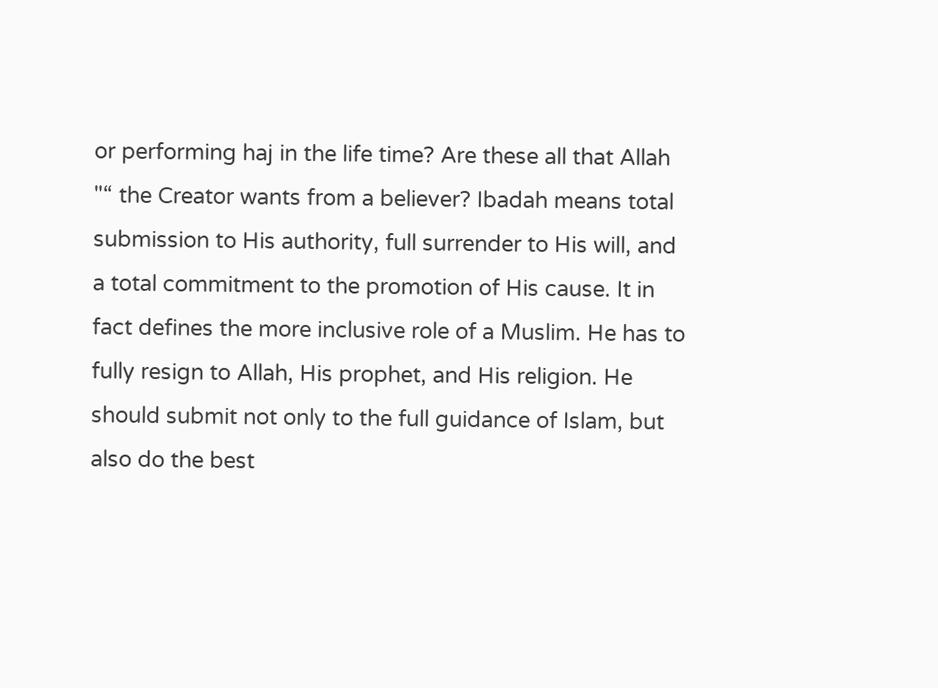or performing haj in the life time? Are these all that Allah "“ the Creator wants from a believer? Ibadah means total submission to His authority, full surrender to His will, and a total commitment to the promotion of His cause. It in fact defines the more inclusive role of a Muslim. He has to fully resign to Allah, His prophet, and His religion. He should submit not only to the full guidance of Islam, but also do the best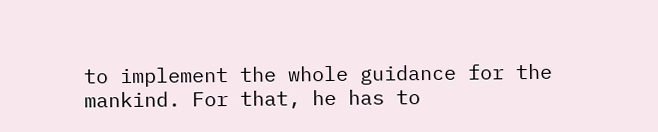to implement the whole guidance for the mankind. For that, he has to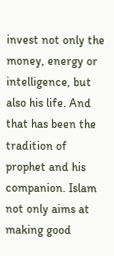invest not only the money, energy or intelligence, but also his life. And that has been the tradition of prophet and his companion. Islam not only aims at making good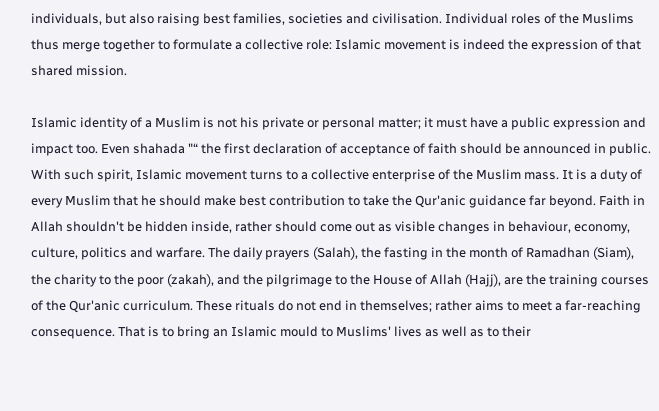individuals, but also raising best families, societies and civilisation. Individual roles of the Muslims thus merge together to formulate a collective role: Islamic movement is indeed the expression of that shared mission.

Islamic identity of a Muslim is not his private or personal matter; it must have a public expression and impact too. Even shahada "“ the first declaration of acceptance of faith should be announced in public. With such spirit, Islamic movement turns to a collective enterprise of the Muslim mass. It is a duty of every Muslim that he should make best contribution to take the Qur'anic guidance far beyond. Faith in Allah shouldn't be hidden inside, rather should come out as visible changes in behaviour, economy, culture, politics and warfare. The daily prayers (Salah), the fasting in the month of Ramadhan (Siam), the charity to the poor (zakah), and the pilgrimage to the House of Allah (Hajj), are the training courses of the Qur'anic curriculum. These rituals do not end in themselves; rather aims to meet a far-reaching consequence. That is to bring an Islamic mould to Muslims' lives as well as to their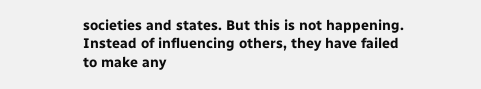societies and states. But this is not happening. Instead of influencing others, they have failed to make any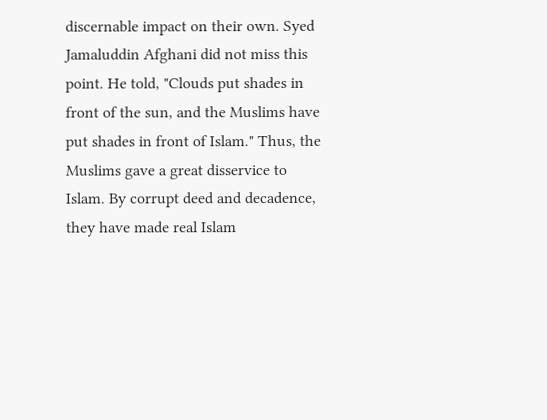discernable impact on their own. Syed Jamaluddin Afghani did not miss this point. He told, "Clouds put shades in front of the sun, and the Muslims have put shades in front of Islam." Thus, the Muslims gave a great disservice to Islam. By corrupt deed and decadence, they have made real Islam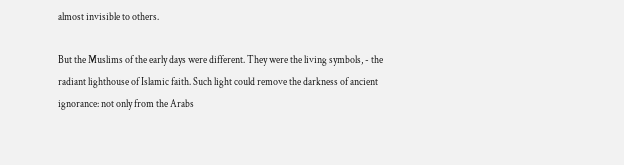almost invisible to others.

But the Muslims of the early days were different. They were the living symbols, - the radiant lighthouse of Islamic faith. Such light could remove the darkness of ancient ignorance: not only from the Arabs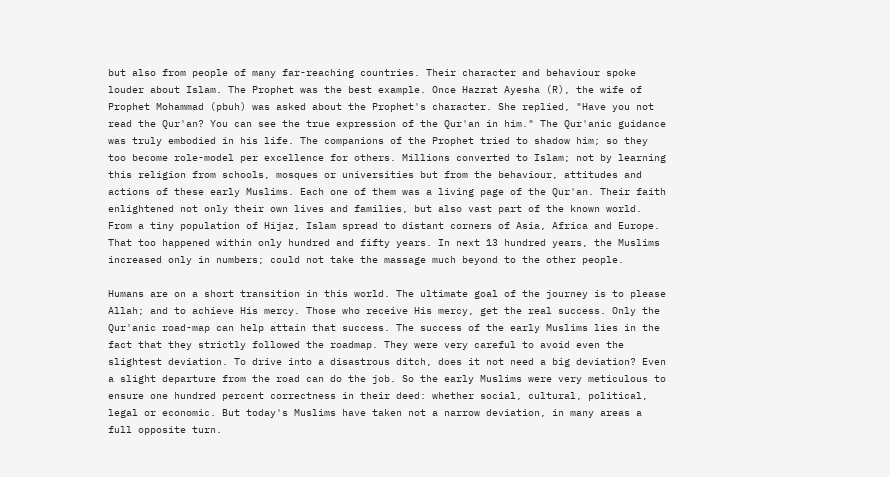but also from people of many far-reaching countries. Their character and behaviour spoke louder about Islam. The Prophet was the best example. Once Hazrat Ayesha (R), the wife of Prophet Mohammad (pbuh) was asked about the Prophet's character. She replied, "Have you not read the Qur'an? You can see the true expression of the Qur'an in him." The Qur'anic guidance was truly embodied in his life. The companions of the Prophet tried to shadow him; so they too become role-model per excellence for others. Millions converted to Islam; not by learning this religion from schools, mosques or universities but from the behaviour, attitudes and actions of these early Muslims. Each one of them was a living page of the Qur'an. Their faith enlightened not only their own lives and families, but also vast part of the known world. From a tiny population of Hijaz, Islam spread to distant corners of Asia, Africa and Europe. That too happened within only hundred and fifty years. In next 13 hundred years, the Muslims increased only in numbers; could not take the massage much beyond to the other people.

Humans are on a short transition in this world. The ultimate goal of the journey is to please Allah; and to achieve His mercy. Those who receive His mercy, get the real success. Only the Qur'anic road-map can help attain that success. The success of the early Muslims lies in the fact that they strictly followed the roadmap. They were very careful to avoid even the slightest deviation. To drive into a disastrous ditch, does it not need a big deviation? Even a slight departure from the road can do the job. So the early Muslims were very meticulous to ensure one hundred percent correctness in their deed: whether social, cultural, political, legal or economic. But today's Muslims have taken not a narrow deviation, in many areas a full opposite turn.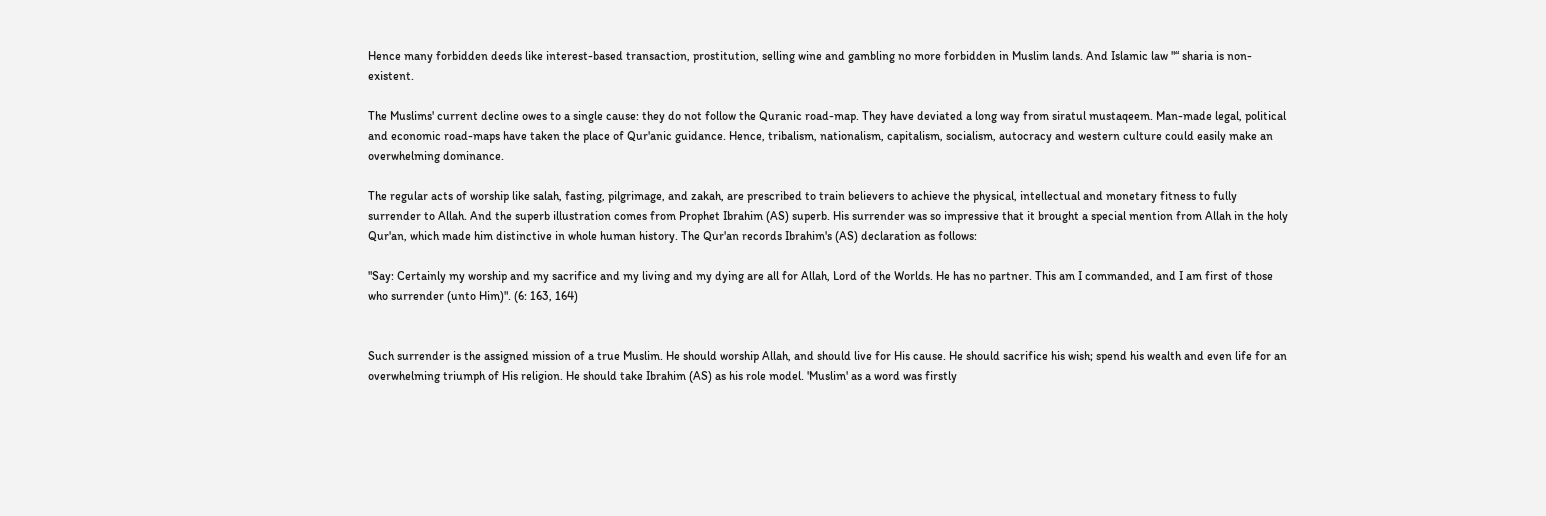Hence many forbidden deeds like interest-based transaction, prostitution, selling wine and gambling no more forbidden in Muslim lands. And Islamic law "“ sharia is non-existent.

The Muslims' current decline owes to a single cause: they do not follow the Quranic road-map. They have deviated a long way from siratul mustaqeem. Man-made legal, political and economic road-maps have taken the place of Qur'anic guidance. Hence, tribalism, nationalism, capitalism, socialism, autocracy and western culture could easily make an overwhelming dominance.

The regular acts of worship like salah, fasting, pilgrimage, and zakah, are prescribed to train believers to achieve the physical, intellectual and monetary fitness to fully surrender to Allah. And the superb illustration comes from Prophet Ibrahim (AS) superb. His surrender was so impressive that it brought a special mention from Allah in the holy Qur'an, which made him distinctive in whole human history. The Qur'an records Ibrahim's (AS) declaration as follows:

"Say: Certainly my worship and my sacrifice and my living and my dying are all for Allah, Lord of the Worlds. He has no partner. This am I commanded, and I am first of those who surrender (unto Him)". (6: 163, 164)


Such surrender is the assigned mission of a true Muslim. He should worship Allah, and should live for His cause. He should sacrifice his wish; spend his wealth and even life for an overwhelming triumph of His religion. He should take Ibrahim (AS) as his role model. 'Muslim' as a word was firstly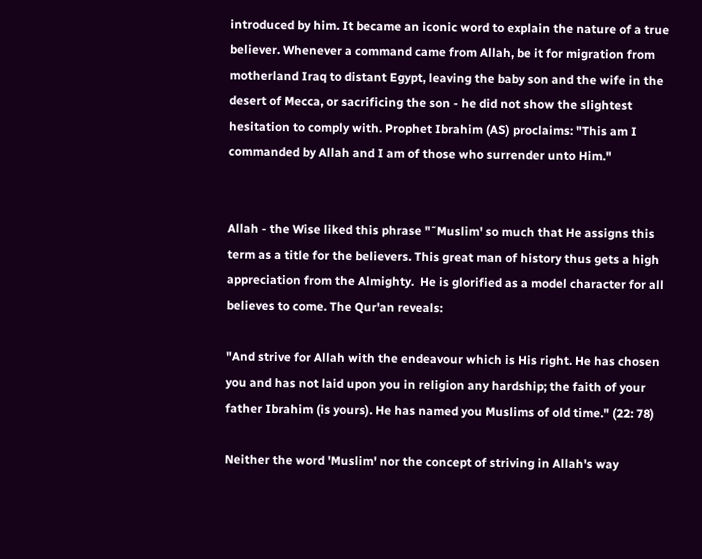introduced by him. It became an iconic word to explain the nature of a true believer. Whenever a command came from Allah, be it for migration from motherland Iraq to distant Egypt, leaving the baby son and the wife in the desert of Mecca, or sacrificing the son - he did not show the slightest hesitation to comply with. Prophet Ibrahim (AS) proclaims: "This am I commanded by Allah and I am of those who surrender unto Him."


Allah - the Wise liked this phrase "˜Muslim' so much that He assigns this term as a title for the believers. This great man of history thus gets a high appreciation from the Almighty.  He is glorified as a model character for all believes to come. The Qur'an reveals:

"And strive for Allah with the endeavour which is His right. He has chosen you and has not laid upon you in religion any hardship; the faith of your father Ibrahim (is yours). He has named you Muslims of old time." (22: 78)

Neither the word 'Muslim' nor the concept of striving in Allah's way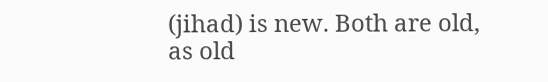(jihad) is new. Both are old, as old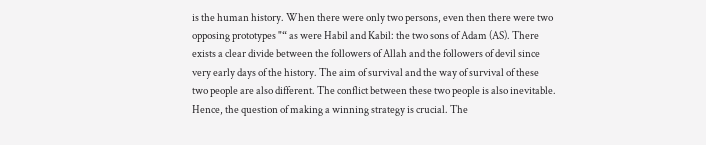is the human history. When there were only two persons, even then there were two opposing prototypes "“ as were Habil and Kabil: the two sons of Adam (AS). There exists a clear divide between the followers of Allah and the followers of devil since very early days of the history. The aim of survival and the way of survival of these two people are also different. The conflict between these two people is also inevitable. Hence, the question of making a winning strategy is crucial. The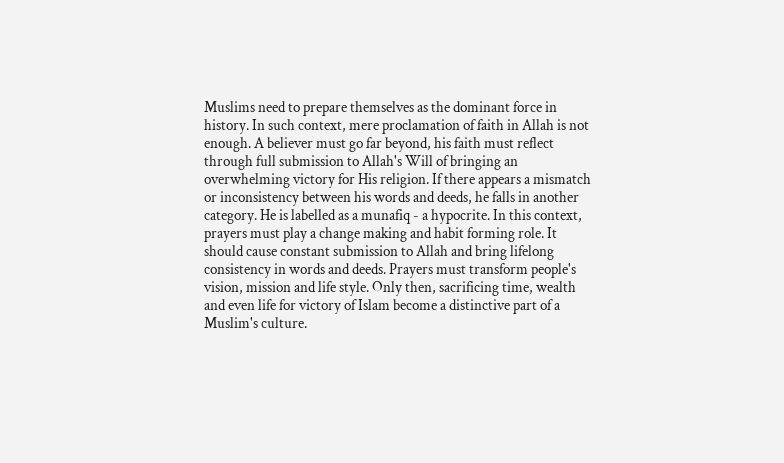Muslims need to prepare themselves as the dominant force in history. In such context, mere proclamation of faith in Allah is not enough. A believer must go far beyond, his faith must reflect through full submission to Allah's Will of bringing an overwhelming victory for His religion. If there appears a mismatch or inconsistency between his words and deeds, he falls in another category. He is labelled as a munafiq - a hypocrite. In this context, prayers must play a change making and habit forming role. It should cause constant submission to Allah and bring lifelong consistency in words and deeds. Prayers must transform people's vision, mission and life style. Only then, sacrificing time, wealth and even life for victory of Islam become a distinctive part of a Muslim's culture.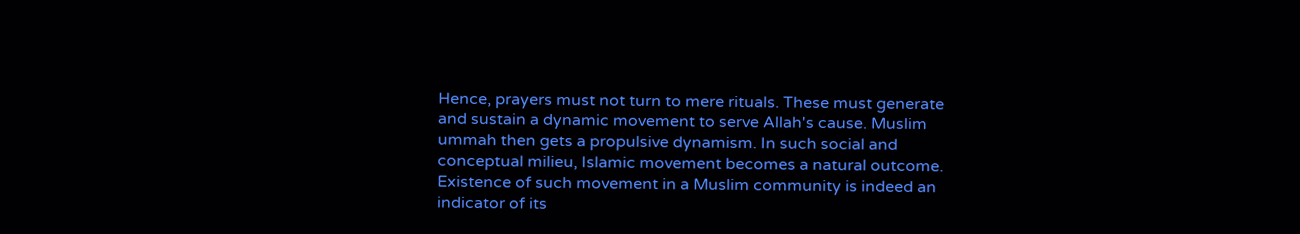Hence, prayers must not turn to mere rituals. These must generate and sustain a dynamic movement to serve Allah's cause. Muslim ummah then gets a propulsive dynamism. In such social and conceptual milieu, Islamic movement becomes a natural outcome. Existence of such movement in a Muslim community is indeed an indicator of its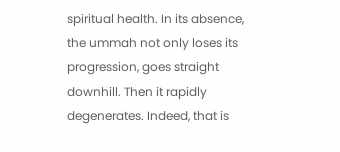spiritual health. In its absence, the ummah not only loses its progression, goes straight downhill. Then it rapidly degenerates. Indeed, that is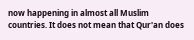now happening in almost all Muslim countries. It does not mean that Qur'an does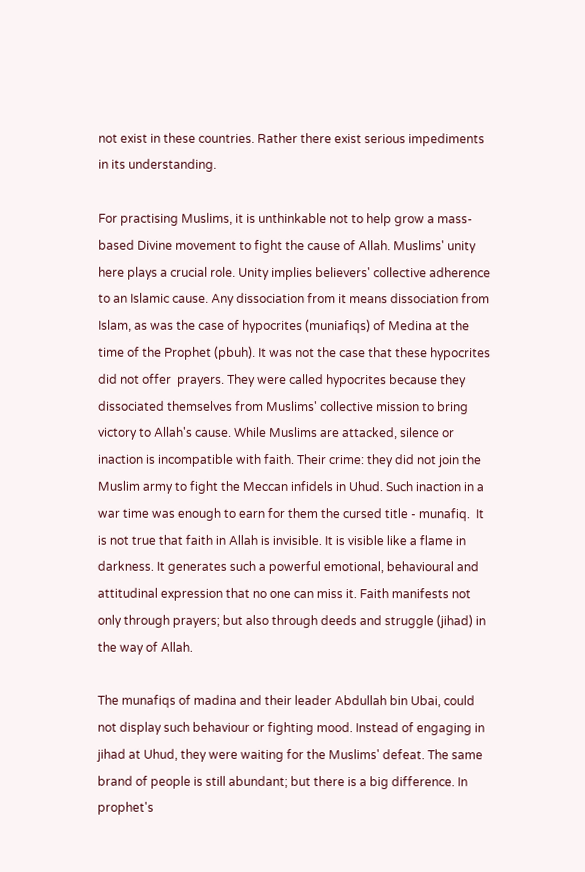not exist in these countries. Rather there exist serious impediments in its understanding.

For practising Muslims, it is unthinkable not to help grow a mass-based Divine movement to fight the cause of Allah. Muslims' unity here plays a crucial role. Unity implies believers' collective adherence to an Islamic cause. Any dissociation from it means dissociation from Islam, as was the case of hypocrites (muniafiqs) of Medina at the time of the Prophet (pbuh). It was not the case that these hypocrites did not offer  prayers. They were called hypocrites because they dissociated themselves from Muslims' collective mission to bring victory to Allah's cause. While Muslims are attacked, silence or inaction is incompatible with faith. Their crime: they did not join the Muslim army to fight the Meccan infidels in Uhud. Such inaction in a war time was enough to earn for them the cursed title - munafiq.  It is not true that faith in Allah is invisible. It is visible like a flame in darkness. It generates such a powerful emotional, behavioural and attitudinal expression that no one can miss it. Faith manifests not only through prayers; but also through deeds and struggle (jihad) in the way of Allah.

The munafiqs of madina and their leader Abdullah bin Ubai, could not display such behaviour or fighting mood. Instead of engaging in jihad at Uhud, they were waiting for the Muslims' defeat. The same brand of people is still abundant; but there is a big difference. In prophet's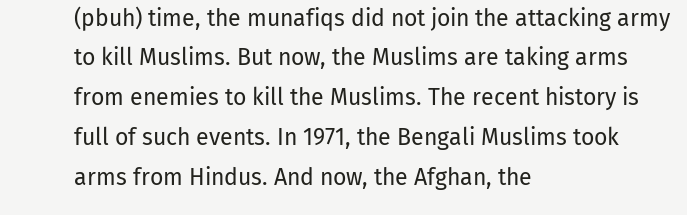(pbuh) time, the munafiqs did not join the attacking army to kill Muslims. But now, the Muslims are taking arms from enemies to kill the Muslims. The recent history is full of such events. In 1971, the Bengali Muslims took arms from Hindus. And now, the Afghan, the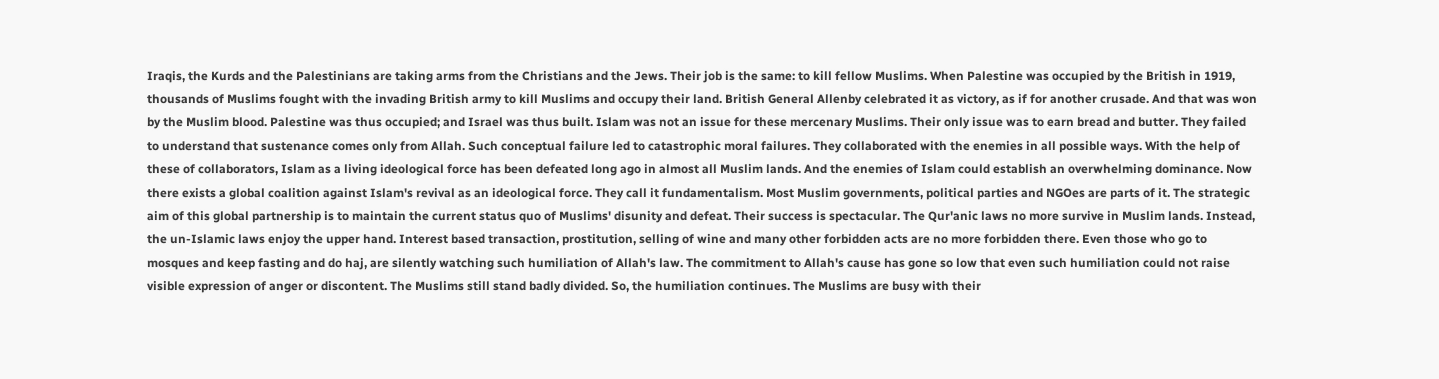Iraqis, the Kurds and the Palestinians are taking arms from the Christians and the Jews. Their job is the same: to kill fellow Muslims. When Palestine was occupied by the British in 1919, thousands of Muslims fought with the invading British army to kill Muslims and occupy their land. British General Allenby celebrated it as victory, as if for another crusade. And that was won by the Muslim blood. Palestine was thus occupied; and Israel was thus built. Islam was not an issue for these mercenary Muslims. Their only issue was to earn bread and butter. They failed to understand that sustenance comes only from Allah. Such conceptual failure led to catastrophic moral failures. They collaborated with the enemies in all possible ways. With the help of these of collaborators, Islam as a living ideological force has been defeated long ago in almost all Muslim lands. And the enemies of Islam could establish an overwhelming dominance. Now there exists a global coalition against Islam's revival as an ideological force. They call it fundamentalism. Most Muslim governments, political parties and NGOes are parts of it. The strategic aim of this global partnership is to maintain the current status quo of Muslims' disunity and defeat. Their success is spectacular. The Qur'anic laws no more survive in Muslim lands. Instead, the un-Islamic laws enjoy the upper hand. Interest based transaction, prostitution, selling of wine and many other forbidden acts are no more forbidden there. Even those who go to mosques and keep fasting and do haj, are silently watching such humiliation of Allah's law. The commitment to Allah's cause has gone so low that even such humiliation could not raise visible expression of anger or discontent. The Muslims still stand badly divided. So, the humiliation continues. The Muslims are busy with their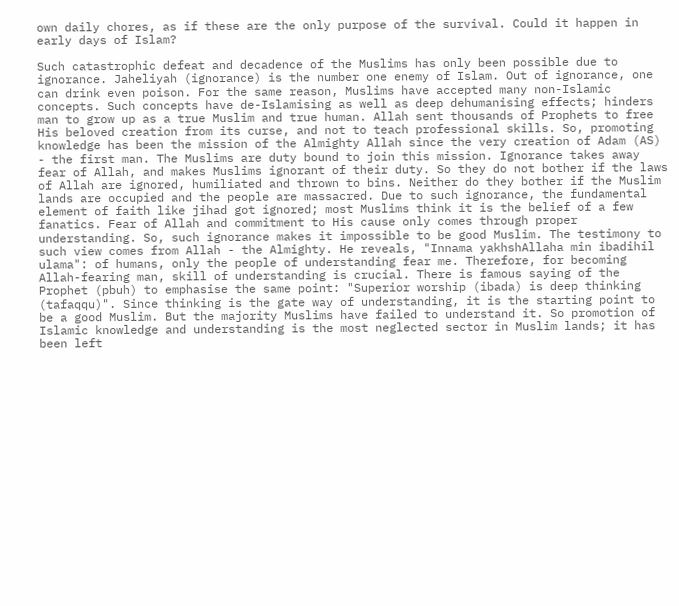own daily chores, as if these are the only purpose of the survival. Could it happen in early days of Islam?

Such catastrophic defeat and decadence of the Muslims has only been possible due to ignorance. Jaheliyah (ignorance) is the number one enemy of Islam. Out of ignorance, one can drink even poison. For the same reason, Muslims have accepted many non-Islamic concepts. Such concepts have de-Islamising as well as deep dehumanising effects; hinders man to grow up as a true Muslim and true human. Allah sent thousands of Prophets to free His beloved creation from its curse, and not to teach professional skills. So, promoting knowledge has been the mission of the Almighty Allah since the very creation of Adam (AS) - the first man. The Muslims are duty bound to join this mission. Ignorance takes away fear of Allah, and makes Muslims ignorant of their duty. So they do not bother if the laws of Allah are ignored, humiliated and thrown to bins. Neither do they bother if the Muslim lands are occupied and the people are massacred. Due to such ignorance, the fundamental element of faith like jihad got ignored; most Muslims think it is the belief of a few fanatics. Fear of Allah and commitment to His cause only comes through proper understanding. So, such ignorance makes it impossible to be good Muslim. The testimony to such view comes from Allah - the Almighty. He reveals, "Innama yakhshAllaha min ibadihil ulama": of humans, only the people of understanding fear me. Therefore, for becoming Allah-fearing man, skill of understanding is crucial. There is famous saying of the Prophet (pbuh) to emphasise the same point: "Superior worship (ibada) is deep thinking (tafaqqu)". Since thinking is the gate way of understanding, it is the starting point to be a good Muslim. But the majority Muslims have failed to understand it. So promotion of Islamic knowledge and understanding is the most neglected sector in Muslim lands; it has been left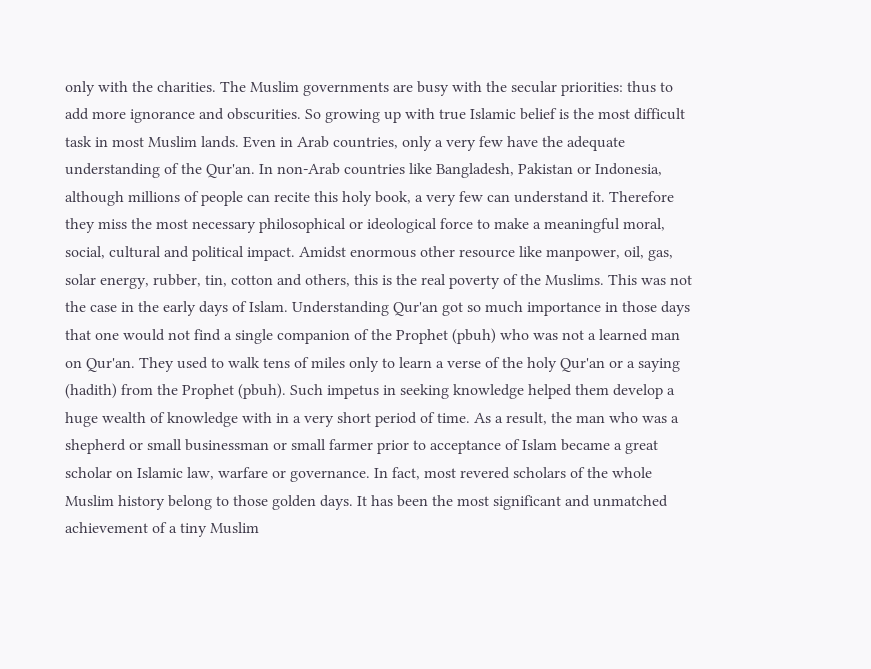only with the charities. The Muslim governments are busy with the secular priorities: thus to add more ignorance and obscurities. So growing up with true Islamic belief is the most difficult task in most Muslim lands. Even in Arab countries, only a very few have the adequate understanding of the Qur'an. In non-Arab countries like Bangladesh, Pakistan or Indonesia, although millions of people can recite this holy book, a very few can understand it. Therefore they miss the most necessary philosophical or ideological force to make a meaningful moral, social, cultural and political impact. Amidst enormous other resource like manpower, oil, gas, solar energy, rubber, tin, cotton and others, this is the real poverty of the Muslims. This was not the case in the early days of Islam. Understanding Qur'an got so much importance in those days that one would not find a single companion of the Prophet (pbuh) who was not a learned man on Qur'an. They used to walk tens of miles only to learn a verse of the holy Qur'an or a saying (hadith) from the Prophet (pbuh). Such impetus in seeking knowledge helped them develop a huge wealth of knowledge with in a very short period of time. As a result, the man who was a shepherd or small businessman or small farmer prior to acceptance of Islam became a great scholar on Islamic law, warfare or governance. In fact, most revered scholars of the whole Muslim history belong to those golden days. It has been the most significant and unmatched achievement of a tiny Muslim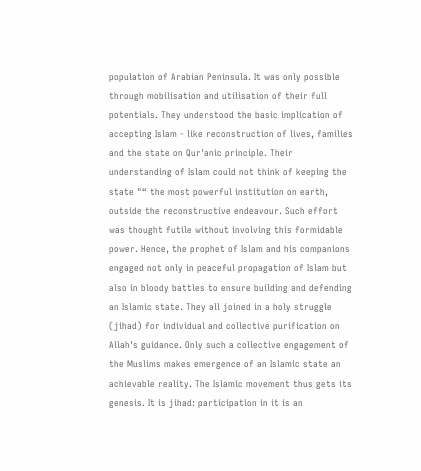population of Arabian Peninsula. It was only possible through mobilisation and utilisation of their full potentials. They understood the basic implication of accepting Islam - like reconstruction of lives, families and the state on Qur'anic principle. Their understanding of Islam could not think of keeping the state "“ the most powerful institution on earth, outside the reconstructive endeavour. Such effort was thought futile without involving this formidable power. Hence, the prophet of Islam and his companions engaged not only in peaceful propagation of Islam but also in bloody battles to ensure building and defending an Islamic state. They all joined in a holy struggle (jihad) for individual and collective purification on Allah's guidance. Only such a collective engagement of the Muslims makes emergence of an Islamic state an achievable reality. The Islamic movement thus gets its genesis. It is jihad: participation in it is an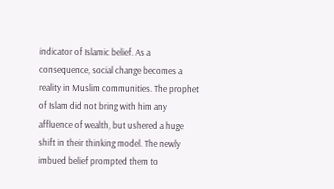indicator of Islamic belief. As a consequence, social change becomes a reality in Muslim communities. The prophet of Islam did not bring with him any affluence of wealth, but ushered a huge shift in their thinking model. The newly imbued belief prompted them to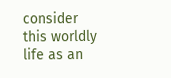consider this worldly life as an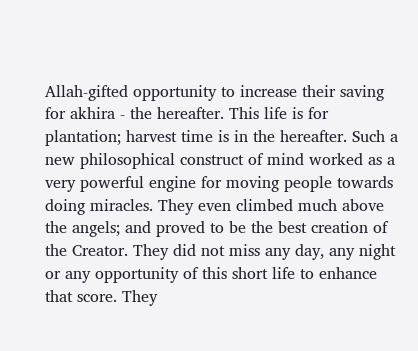Allah-gifted opportunity to increase their saving for akhira - the hereafter. This life is for plantation; harvest time is in the hereafter. Such a new philosophical construct of mind worked as a very powerful engine for moving people towards doing miracles. They even climbed much above the angels; and proved to be the best creation of the Creator. They did not miss any day, any night or any opportunity of this short life to enhance that score. They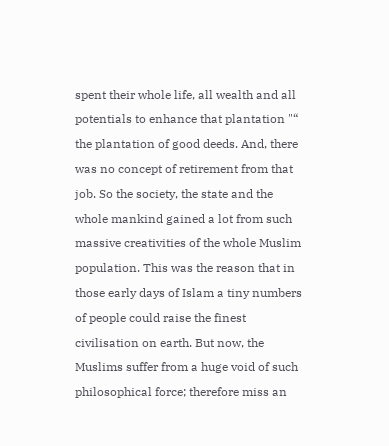spent their whole life, all wealth and all potentials to enhance that plantation "“ the plantation of good deeds. And, there was no concept of retirement from that job. So the society, the state and the whole mankind gained a lot from such massive creativities of the whole Muslim population. This was the reason that in those early days of Islam a tiny numbers of people could raise the finest civilisation on earth. But now, the Muslims suffer from a huge void of such philosophical force; therefore miss an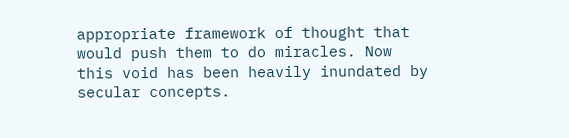appropriate framework of thought that would push them to do miracles. Now this void has been heavily inundated by secular concepts.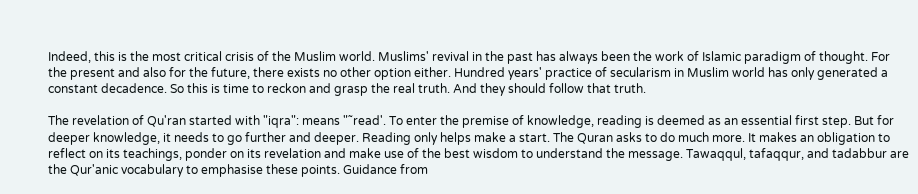Indeed, this is the most critical crisis of the Muslim world. Muslims' revival in the past has always been the work of Islamic paradigm of thought. For the present and also for the future, there exists no other option either. Hundred years' practice of secularism in Muslim world has only generated a constant decadence. So this is time to reckon and grasp the real truth. And they should follow that truth.

The revelation of Qu'ran started with "iqra": means "˜read'. To enter the premise of knowledge, reading is deemed as an essential first step. But for deeper knowledge, it needs to go further and deeper. Reading only helps make a start. The Quran asks to do much more. It makes an obligation to reflect on its teachings, ponder on its revelation and make use of the best wisdom to understand the message. Tawaqqul, tafaqqur, and tadabbur are the Qur'anic vocabulary to emphasise these points. Guidance from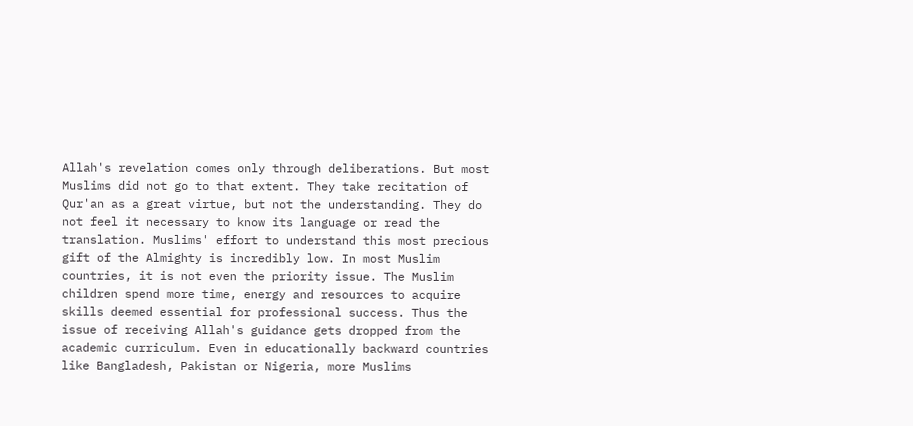Allah's revelation comes only through deliberations. But most Muslims did not go to that extent. They take recitation of Qur'an as a great virtue, but not the understanding. They do not feel it necessary to know its language or read the translation. Muslims' effort to understand this most precious gift of the Almighty is incredibly low. In most Muslim countries, it is not even the priority issue. The Muslim children spend more time, energy and resources to acquire skills deemed essential for professional success. Thus the issue of receiving Allah's guidance gets dropped from the academic curriculum. Even in educationally backward countries like Bangladesh, Pakistan or Nigeria, more Muslims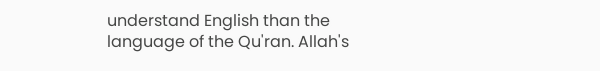understand English than the language of the Qu'ran. Allah's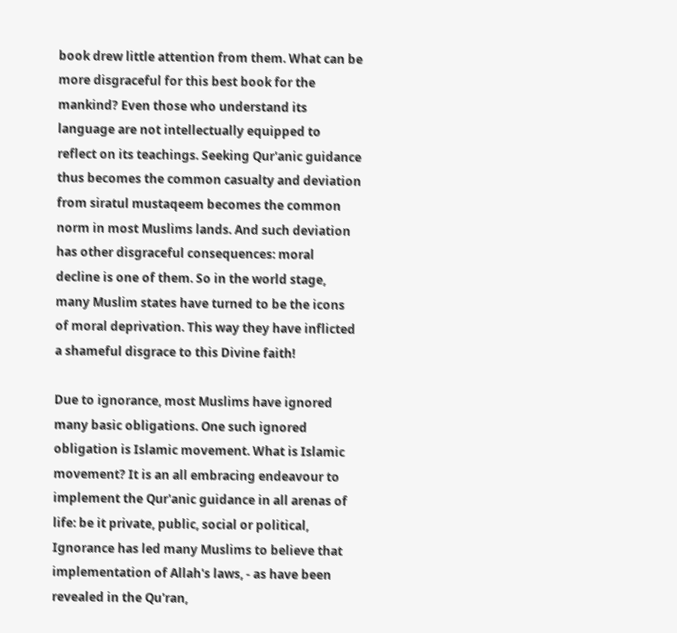book drew little attention from them. What can be more disgraceful for this best book for the mankind? Even those who understand its language are not intellectually equipped to reflect on its teachings. Seeking Qur'anic guidance thus becomes the common casualty and deviation from siratul mustaqeem becomes the common norm in most Muslims lands. And such deviation has other disgraceful consequences: moral decline is one of them. So in the world stage, many Muslim states have turned to be the icons of moral deprivation. This way they have inflicted a shameful disgrace to this Divine faith!

Due to ignorance, most Muslims have ignored many basic obligations. One such ignored obligation is Islamic movement. What is Islamic movement? It is an all embracing endeavour to implement the Qur'anic guidance in all arenas of life: be it private, public, social or political, Ignorance has led many Muslims to believe that implementation of Allah's laws, - as have been revealed in the Qu'ran,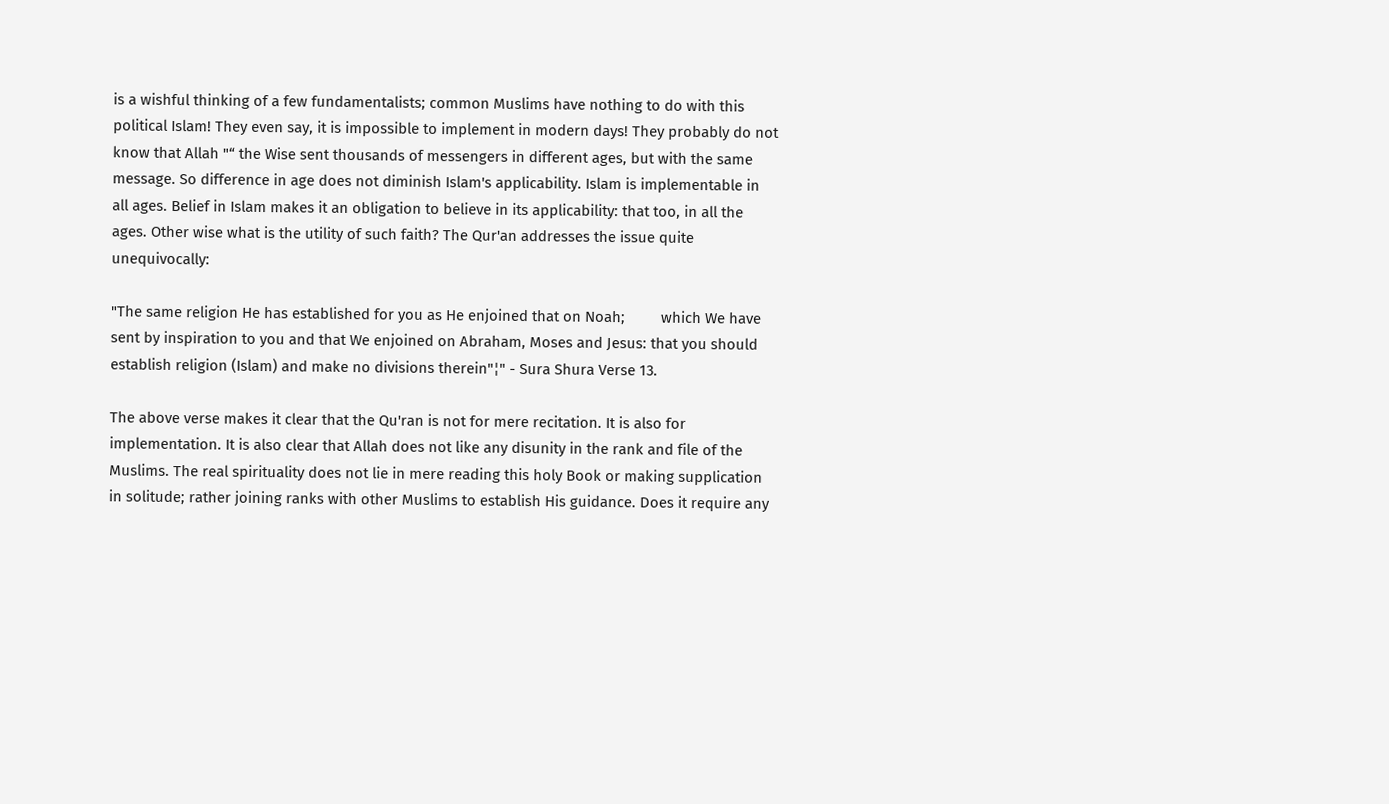is a wishful thinking of a few fundamentalists; common Muslims have nothing to do with this political Islam! They even say, it is impossible to implement in modern days! They probably do not know that Allah "“ the Wise sent thousands of messengers in different ages, but with the same message. So difference in age does not diminish Islam's applicability. Islam is implementable in all ages. Belief in Islam makes it an obligation to believe in its applicability: that too, in all the ages. Other wise what is the utility of such faith? The Qur'an addresses the issue quite unequivocally:

"The same religion He has established for you as He enjoined that on Noah;         which We have sent by inspiration to you and that We enjoined on Abraham, Moses and Jesus: that you should establish religion (Islam) and make no divisions therein"¦" - Sura Shura Verse 13.

The above verse makes it clear that the Qu'ran is not for mere recitation. It is also for implementation. It is also clear that Allah does not like any disunity in the rank and file of the Muslims. The real spirituality does not lie in mere reading this holy Book or making supplication in solitude; rather joining ranks with other Muslims to establish His guidance. Does it require any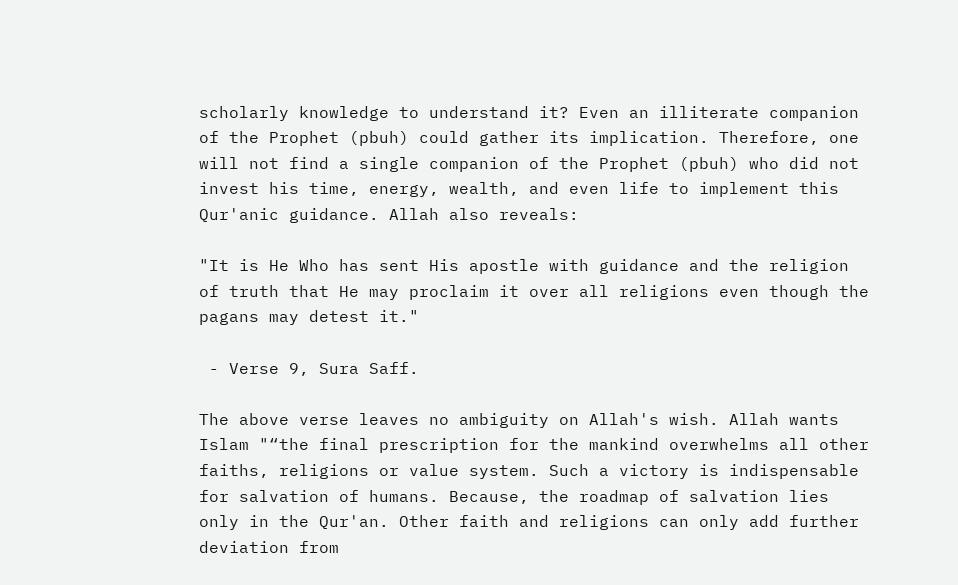scholarly knowledge to understand it? Even an illiterate companion of the Prophet (pbuh) could gather its implication. Therefore, one will not find a single companion of the Prophet (pbuh) who did not invest his time, energy, wealth, and even life to implement this Qur'anic guidance. Allah also reveals:

"It is He Who has sent His apostle with guidance and the religion of truth that He may proclaim it over all religions even though the pagans may detest it."

 - Verse 9, Sura Saff.

The above verse leaves no ambiguity on Allah's wish. Allah wants Islam "“the final prescription for the mankind overwhelms all other faiths, religions or value system. Such a victory is indispensable for salvation of humans. Because, the roadmap of salvation lies only in the Qur'an. Other faith and religions can only add further deviation from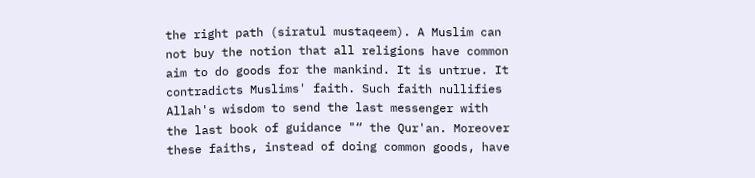the right path (siratul mustaqeem). A Muslim can not buy the notion that all religions have common aim to do goods for the mankind. It is untrue. It contradicts Muslims' faith. Such faith nullifies Allah's wisdom to send the last messenger with the last book of guidance "“ the Qur'an. Moreover these faiths, instead of doing common goods, have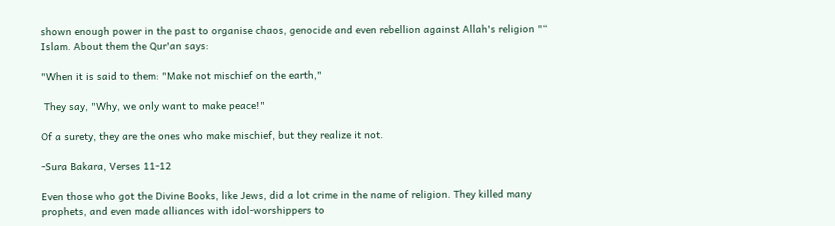shown enough power in the past to organise chaos, genocide and even rebellion against Allah's religion "“ Islam. About them the Qur'an says:

"When it is said to them: "Make not mischief on the earth,"

 They say, "Why, we only want to make peace!"

Of a surety, they are the ones who make mischief, but they realize it not.

-Sura Bakara, Verses 11-12

Even those who got the Divine Books, like Jews, did a lot crime in the name of religion. They killed many prophets, and even made alliances with idol-worshippers to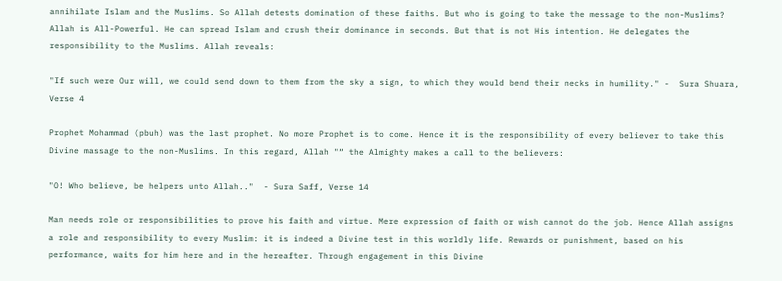annihilate Islam and the Muslims. So Allah detests domination of these faiths. But who is going to take the message to the non-Muslims? Allah is All-Powerful. He can spread Islam and crush their dominance in seconds. But that is not His intention. He delegates the responsibility to the Muslims. Allah reveals:

"If such were Our will, we could send down to them from the sky a sign, to which they would bend their necks in humility." -  Sura Shuara, Verse 4

Prophet Mohammad (pbuh) was the last prophet. No more Prophet is to come. Hence it is the responsibility of every believer to take this Divine massage to the non-Muslims. In this regard, Allah "“ the Almighty makes a call to the believers:

"O! Who believe, be helpers unto Allah.."  - Sura Saff, Verse 14

Man needs role or responsibilities to prove his faith and virtue. Mere expression of faith or wish cannot do the job. Hence Allah assigns a role and responsibility to every Muslim: it is indeed a Divine test in this worldly life. Rewards or punishment, based on his performance, waits for him here and in the hereafter. Through engagement in this Divine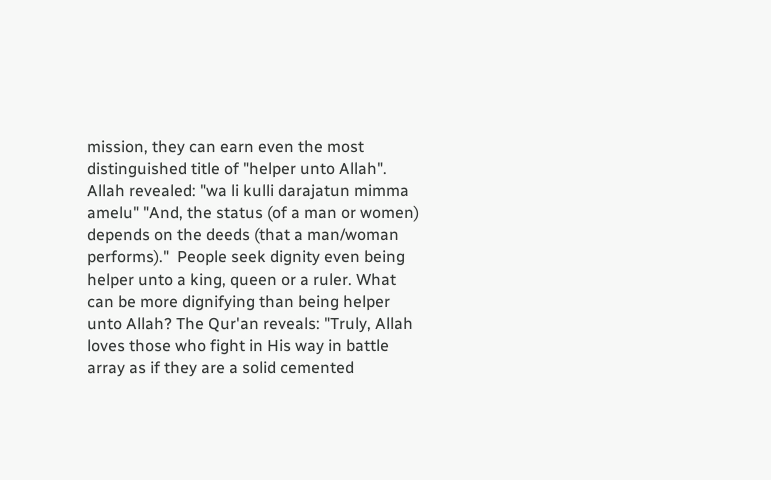mission, they can earn even the most distinguished title of "helper unto Allah". Allah revealed: "wa li kulli darajatun mimma amelu" "And, the status (of a man or women) depends on the deeds (that a man/woman performs)."  People seek dignity even being helper unto a king, queen or a ruler. What can be more dignifying than being helper unto Allah? The Qur'an reveals: "Truly, Allah loves those who fight in His way in battle array as if they are a solid cemented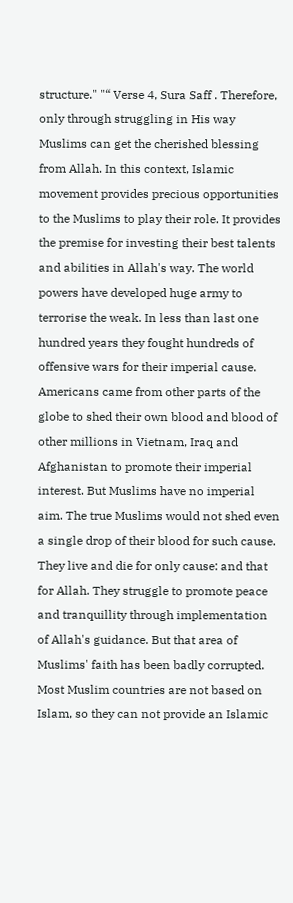structure." "“ Verse 4, Sura Saff . Therefore, only through struggling in His way Muslims can get the cherished blessing from Allah. In this context, Islamic movement provides precious opportunities to the Muslims to play their role. It provides the premise for investing their best talents and abilities in Allah's way. The world powers have developed huge army to terrorise the weak. In less than last one hundred years they fought hundreds of offensive wars for their imperial cause. Americans came from other parts of the globe to shed their own blood and blood of other millions in Vietnam, Iraq and Afghanistan to promote their imperial interest. But Muslims have no imperial aim. The true Muslims would not shed even a single drop of their blood for such cause. They live and die for only cause: and that for Allah. They struggle to promote peace and tranquillity through implementation of Allah's guidance. But that area of Muslims' faith has been badly corrupted. Most Muslim countries are not based on Islam, so they can not provide an Islamic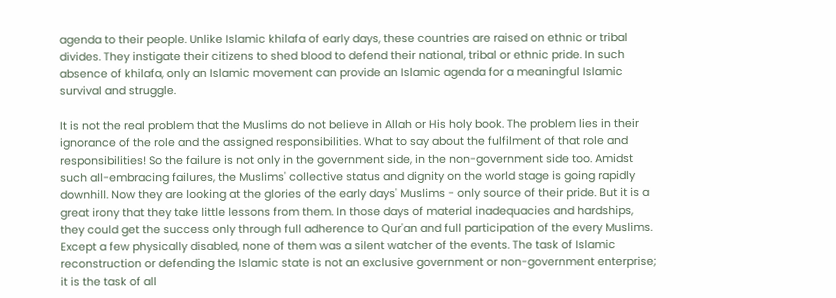agenda to their people. Unlike Islamic khilafa of early days, these countries are raised on ethnic or tribal divides. They instigate their citizens to shed blood to defend their national, tribal or ethnic pride. In such absence of khilafa, only an Islamic movement can provide an Islamic agenda for a meaningful Islamic survival and struggle.

It is not the real problem that the Muslims do not believe in Allah or His holy book. The problem lies in their ignorance of the role and the assigned responsibilities. What to say about the fulfilment of that role and responsibilities! So the failure is not only in the government side, in the non-government side too. Amidst such all-embracing failures, the Muslims' collective status and dignity on the world stage is going rapidly downhill. Now they are looking at the glories of the early days' Muslims - only source of their pride. But it is a great irony that they take little lessons from them. In those days of material inadequacies and hardships, they could get the success only through full adherence to Qur'an and full participation of the every Muslims. Except a few physically disabled, none of them was a silent watcher of the events. The task of Islamic reconstruction or defending the Islamic state is not an exclusive government or non-government enterprise; it is the task of all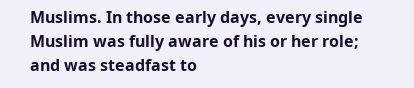Muslims. In those early days, every single Muslim was fully aware of his or her role; and was steadfast to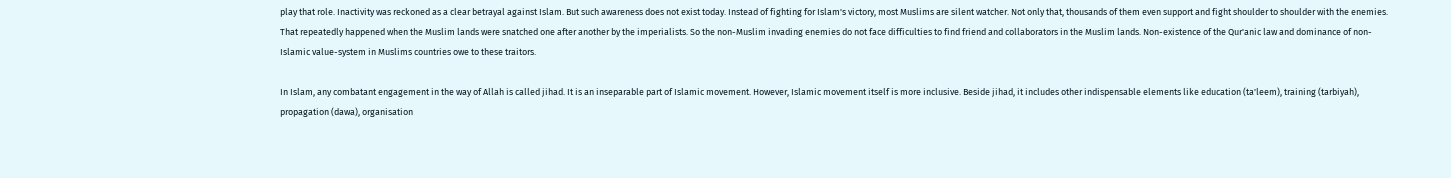play that role. Inactivity was reckoned as a clear betrayal against Islam. But such awareness does not exist today. Instead of fighting for Islam's victory, most Muslims are silent watcher. Not only that, thousands of them even support and fight shoulder to shoulder with the enemies. That repeatedly happened when the Muslim lands were snatched one after another by the imperialists. So the non-Muslim invading enemies do not face difficulties to find friend and collaborators in the Muslim lands. Non-existence of the Qur'anic law and dominance of non-Islamic value-system in Muslims countries owe to these traitors.

In Islam, any combatant engagement in the way of Allah is called jihad. It is an inseparable part of Islamic movement. However, Islamic movement itself is more inclusive. Beside jihad, it includes other indispensable elements like education (ta'leem), training (tarbiyah), propagation (dawa), organisation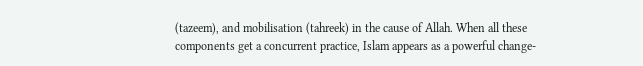(tazeem), and mobilisation (tahreek) in the cause of Allah. When all these components get a concurrent practice, Islam appears as a powerful change-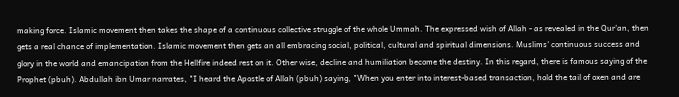making force. Islamic movement then takes the shape of a continuous collective struggle of the whole Ummah. The expressed wish of Allah - as revealed in the Qur'an, then gets a real chance of implementation. Islamic movement then gets an all embracing social, political, cultural and spiritual dimensions. Muslims' continuous success and glory in the world and emancipation from the Hellfire indeed rest on it. Other wise, decline and humiliation become the destiny. In this regard, there is famous saying of the Prophet (pbuh). Abdullah ibn Umar narrates, "I heard the Apostle of Allah (pbuh) saying, "When you enter into interest-based transaction, hold the tail of oxen and are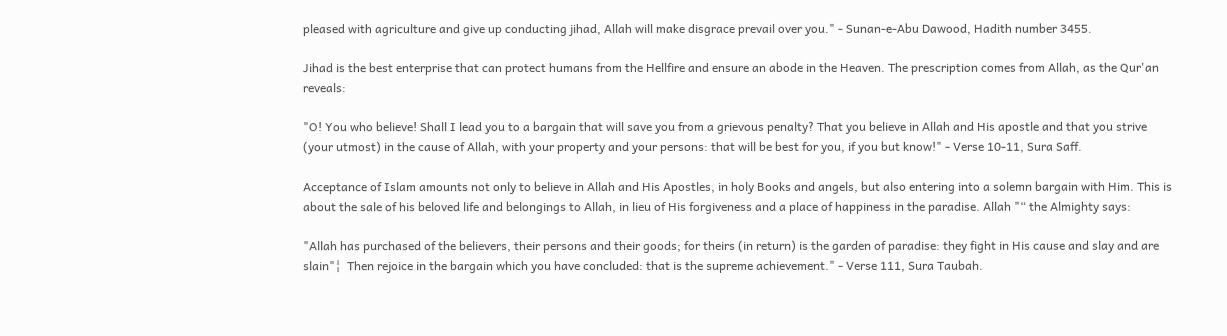pleased with agriculture and give up conducting jihad, Allah will make disgrace prevail over you." - Sunan-e-Abu Dawood, Hadith number 3455.

Jihad is the best enterprise that can protect humans from the Hellfire and ensure an abode in the Heaven. The prescription comes from Allah, as the Qur'an reveals:

"O! You who believe! Shall I lead you to a bargain that will save you from a grievous penalty? That you believe in Allah and His apostle and that you strive (your utmost) in the cause of Allah, with your property and your persons: that will be best for you, if you but know!" - Verse 10-11, Sura Saff.

Acceptance of Islam amounts not only to believe in Allah and His Apostles, in holy Books and angels, but also entering into a solemn bargain with Him. This is about the sale of his beloved life and belongings to Allah, in lieu of His forgiveness and a place of happiness in the paradise. Allah "“ the Almighty says:

"Allah has purchased of the believers, their persons and their goods; for theirs (in return) is the garden of paradise: they fight in His cause and slay and are slain"¦  Then rejoice in the bargain which you have concluded: that is the supreme achievement." - Verse 111, Sura Taubah.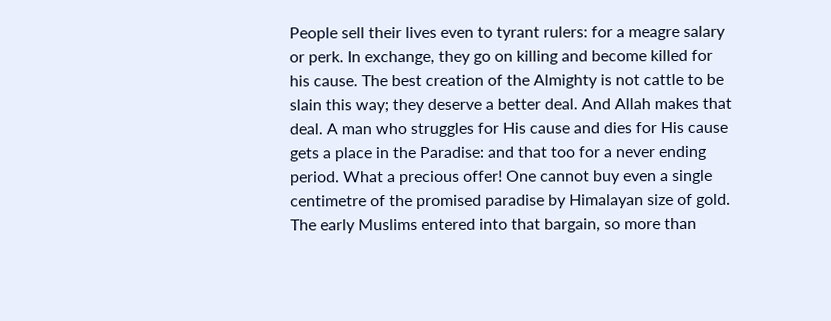People sell their lives even to tyrant rulers: for a meagre salary or perk. In exchange, they go on killing and become killed for his cause. The best creation of the Almighty is not cattle to be slain this way; they deserve a better deal. And Allah makes that deal. A man who struggles for His cause and dies for His cause gets a place in the Paradise: and that too for a never ending period. What a precious offer! One cannot buy even a single centimetre of the promised paradise by Himalayan size of gold. The early Muslims entered into that bargain, so more than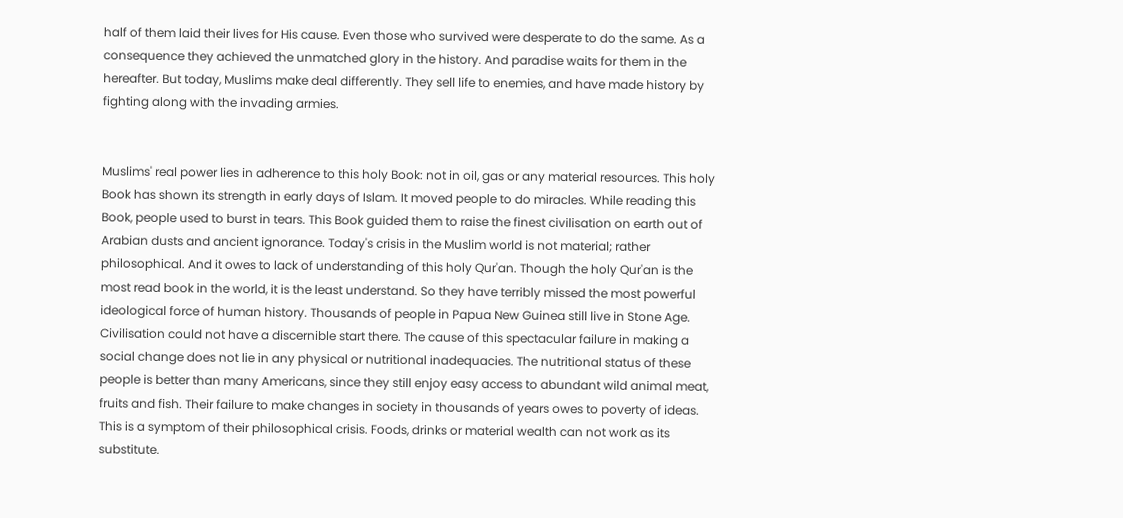half of them laid their lives for His cause. Even those who survived were desperate to do the same. As a consequence they achieved the unmatched glory in the history. And paradise waits for them in the hereafter. But today, Muslims make deal differently. They sell life to enemies, and have made history by fighting along with the invading armies.


Muslims' real power lies in adherence to this holy Book: not in oil, gas or any material resources. This holy Book has shown its strength in early days of Islam. It moved people to do miracles. While reading this Book, people used to burst in tears. This Book guided them to raise the finest civilisation on earth out of Arabian dusts and ancient ignorance. Today's crisis in the Muslim world is not material; rather philosophical. And it owes to lack of understanding of this holy Qur'an. Though the holy Qur'an is the most read book in the world, it is the least understand. So they have terribly missed the most powerful ideological force of human history. Thousands of people in Papua New Guinea still live in Stone Age. Civilisation could not have a discernible start there. The cause of this spectacular failure in making a social change does not lie in any physical or nutritional inadequacies. The nutritional status of these people is better than many Americans, since they still enjoy easy access to abundant wild animal meat, fruits and fish. Their failure to make changes in society in thousands of years owes to poverty of ideas. This is a symptom of their philosophical crisis. Foods, drinks or material wealth can not work as its substitute.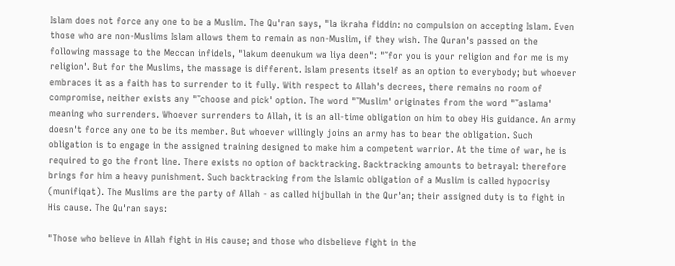Islam does not force any one to be a Muslim. The Qu'ran says, "la ikraha fiddin: no compulsion on accepting Islam. Even those who are non-Muslims Islam allows them to remain as non-Muslim, if they wish. The Quran's passed on the following massage to the Meccan infidels, "lakum deenukum wa liya deen": "˜for you is your religion and for me is my religion'. But for the Muslims, the massage is different. Islam presents itself as an option to everybody; but whoever embraces it as a faith has to surrender to it fully. With respect to Allah's decrees, there remains no room of compromise, neither exists any "˜choose and pick' option. The word "˜Muslim' originates from the word "˜aslama' meaning who surrenders. Whoever surrenders to Allah, it is an all-time obligation on him to obey His guidance. An army doesn't force any one to be its member. But whoever willingly joins an army has to bear the obligation. Such obligation is to engage in the assigned training designed to make him a competent warrior. At the time of war, he is required to go the front line. There exists no option of backtracking. Backtracking amounts to betrayal: therefore brings for him a heavy punishment. Such backtracking from the Islamic obligation of a Muslim is called hypocrisy (munifiqat). The Muslims are the party of Allah - as called hijbullah in the Qur'an; their assigned duty is to fight in His cause. The Qu'ran says:

"Those who believe in Allah fight in His cause; and those who disbelieve fight in the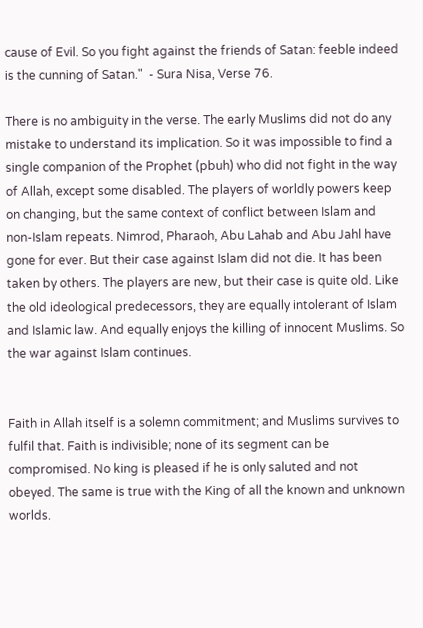cause of Evil. So you fight against the friends of Satan: feeble indeed is the cunning of Satan."  - Sura Nisa, Verse 76.

There is no ambiguity in the verse. The early Muslims did not do any mistake to understand its implication. So it was impossible to find a single companion of the Prophet (pbuh) who did not fight in the way of Allah, except some disabled. The players of worldly powers keep on changing, but the same context of conflict between Islam and non-Islam repeats. Nimrod, Pharaoh, Abu Lahab and Abu Jahl have gone for ever. But their case against Islam did not die. It has been taken by others. The players are new, but their case is quite old. Like the old ideological predecessors, they are equally intolerant of Islam and Islamic law. And equally enjoys the killing of innocent Muslims. So the war against Islam continues.


Faith in Allah itself is a solemn commitment; and Muslims survives to fulfil that. Faith is indivisible; none of its segment can be compromised. No king is pleased if he is only saluted and not obeyed. The same is true with the King of all the known and unknown worlds.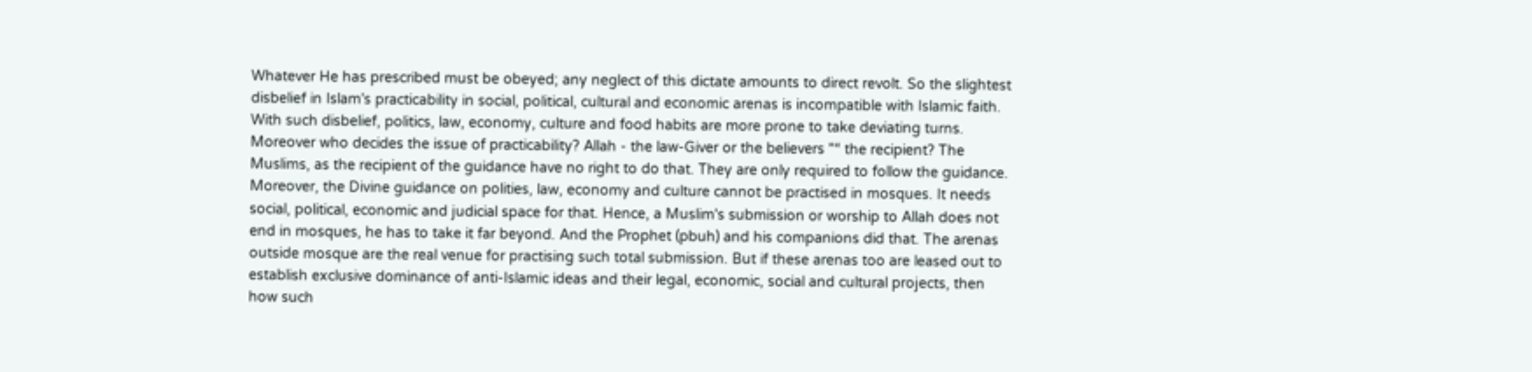Whatever He has prescribed must be obeyed; any neglect of this dictate amounts to direct revolt. So the slightest disbelief in Islam's practicability in social, political, cultural and economic arenas is incompatible with Islamic faith. With such disbelief, politics, law, economy, culture and food habits are more prone to take deviating turns. Moreover who decides the issue of practicability? Allah - the law-Giver or the believers "“ the recipient? The Muslims, as the recipient of the guidance have no right to do that. They are only required to follow the guidance. Moreover, the Divine guidance on polities, law, economy and culture cannot be practised in mosques. It needs social, political, economic and judicial space for that. Hence, a Muslim's submission or worship to Allah does not end in mosques, he has to take it far beyond. And the Prophet (pbuh) and his companions did that. The arenas outside mosque are the real venue for practising such total submission. But if these arenas too are leased out to establish exclusive dominance of anti-Islamic ideas and their legal, economic, social and cultural projects, then how such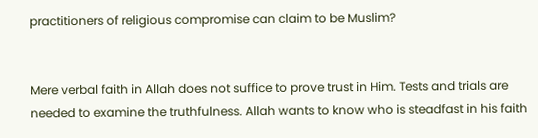practitioners of religious compromise can claim to be Muslim?


Mere verbal faith in Allah does not suffice to prove trust in Him. Tests and trials are needed to examine the truthfulness. Allah wants to know who is steadfast in his faith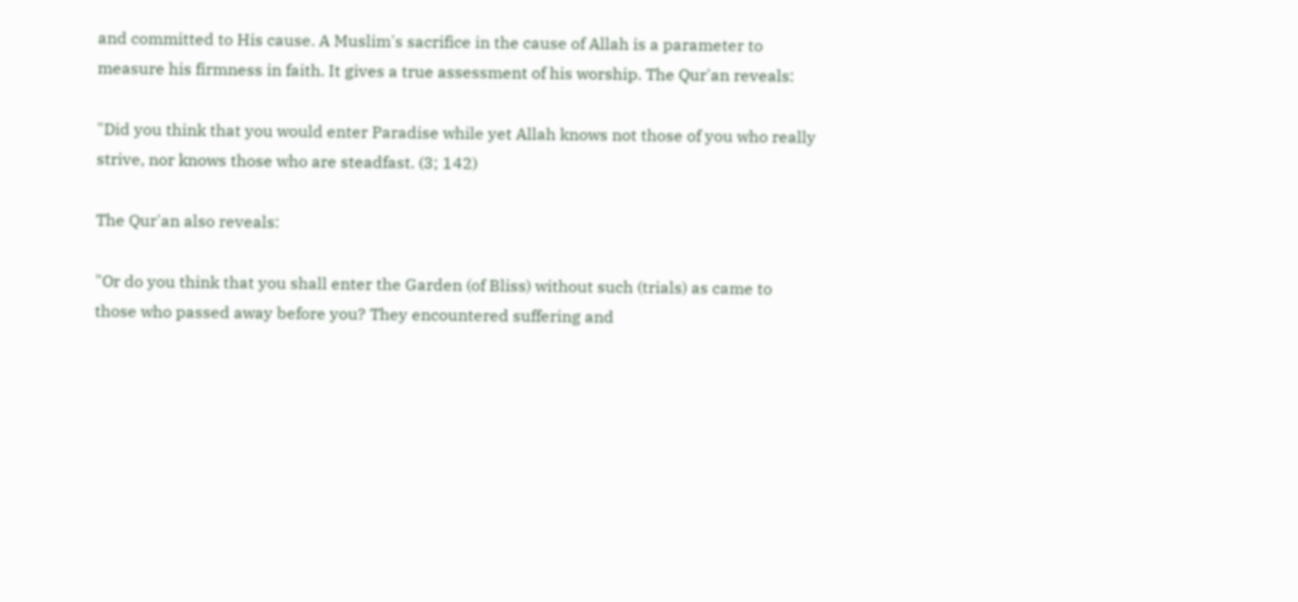and committed to His cause. A Muslim's sacrifice in the cause of Allah is a parameter to measure his firmness in faith. It gives a true assessment of his worship. The Qur'an reveals:

"Did you think that you would enter Paradise while yet Allah knows not those of you who really strive, nor knows those who are steadfast. (3; 142)

The Qur'an also reveals:

"Or do you think that you shall enter the Garden (of Bliss) without such (trials) as came to those who passed away before you? They encountered suffering and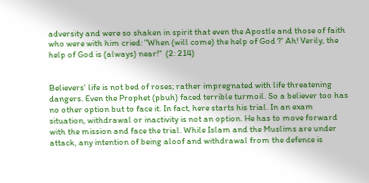adversity and were so shaken in spirit that even the Apostle and those of faith who were with him cried: "When (will come) the help of God ?' Ah! Verily, the help of God is (always) near!"  (2: 214)


Believers' life is not bed of roses; rather impregnated with life threatening dangers. Even the Prophet (pbuh) faced terrible turmoil. So a believer too has no other option but to face it. In fact, here starts his trial. In an exam situation, withdrawal or inactivity is not an option. He has to move forward with the mission and face the trial. While Islam and the Muslims are under attack, any intention of being aloof and withdrawal from the defence is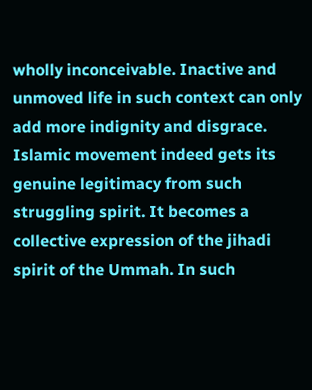wholly inconceivable. Inactive and unmoved life in such context can only add more indignity and disgrace. Islamic movement indeed gets its genuine legitimacy from such struggling spirit. It becomes a collective expression of the jihadi spirit of the Ummah. In such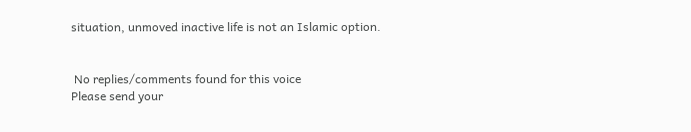situation, unmoved inactive life is not an Islamic option.


 No replies/comments found for this voice
Please send your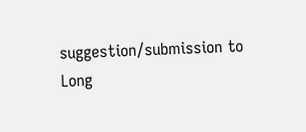suggestion/submission to
Long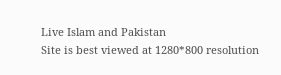Live Islam and Pakistan
Site is best viewed at 1280*800 resolution